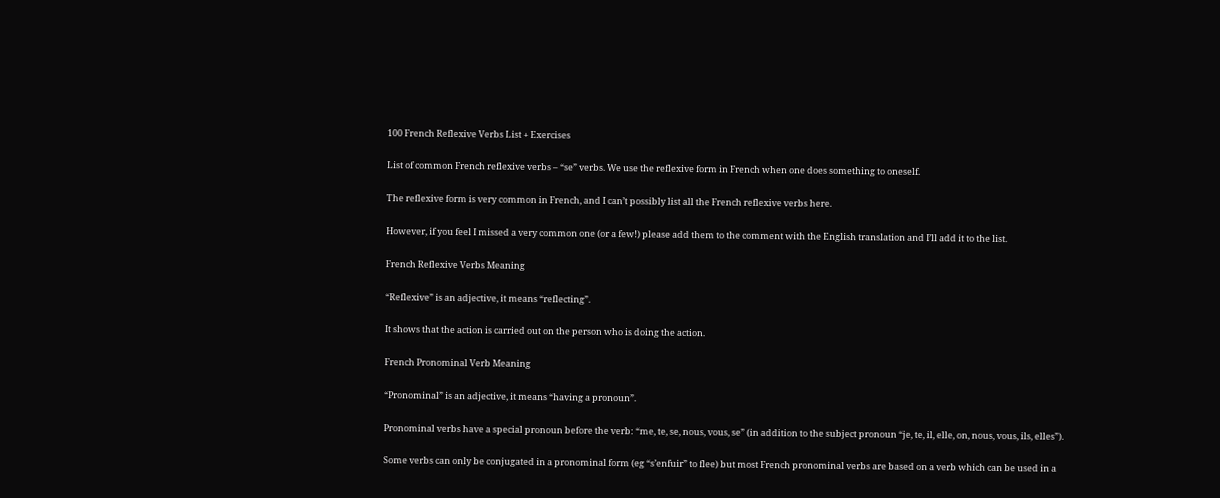100 French Reflexive Verbs List + Exercises

List of common French reflexive verbs – “se” verbs. We use the reflexive form in French when one does something to oneself.

The reflexive form is very common in French, and I can’t possibly list all the French reflexive verbs here.

However, if you feel I missed a very common one (or a few!) please add them to the comment with the English translation and I’ll add it to the list.

French Reflexive Verbs Meaning

“Reflexive” is an adjective, it means “reflecting”.

It shows that the action is carried out on the person who is doing the action.

French Pronominal Verb Meaning

“Pronominal” is an adjective, it means “having a pronoun”.

Pronominal verbs have a special pronoun before the verb: “me, te, se, nous, vous, se” (in addition to the subject pronoun “je, te, il, elle, on, nous, vous, ils, elles”).

Some verbs can only be conjugated in a pronominal form (eg “s’enfuir” to flee) but most French pronominal verbs are based on a verb which can be used in a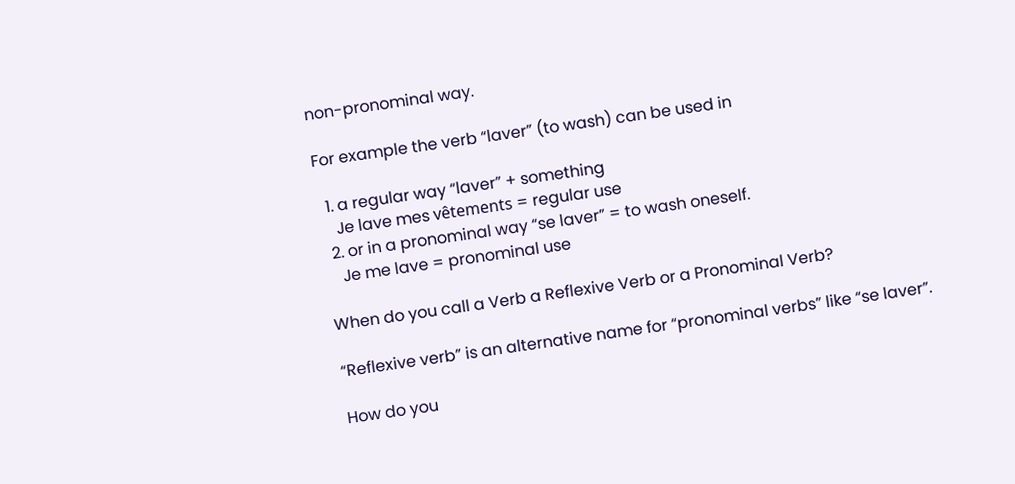non-pronominal way.

For example the verb “laver” (to wash) can be used in

  1. a regular way “laver” + something
    Je lave mes vêtements = regular use
  2. or in a pronominal way “se laver” = to wash oneself.
    Je me lave = pronominal use

When do you call a Verb a Reflexive Verb or a Pronominal Verb?

“Reflexive verb” is an alternative name for “pronominal verbs” like “se laver”.

How do you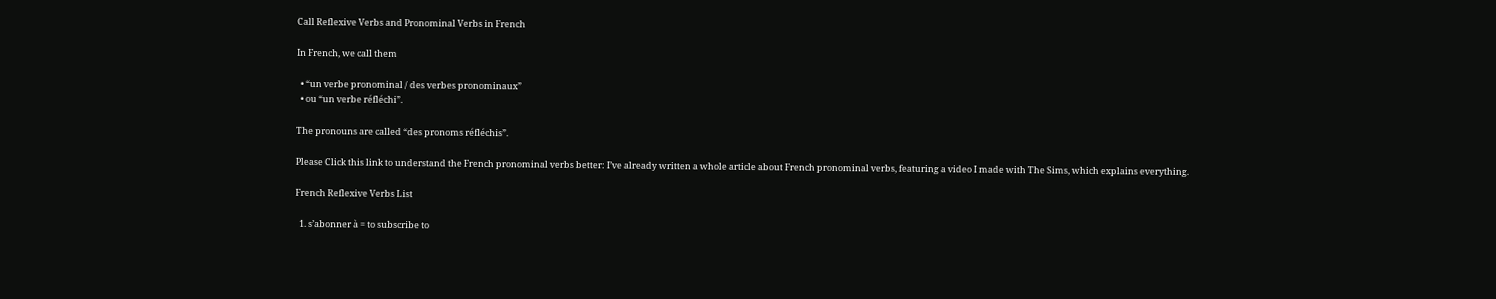Call Reflexive Verbs and Pronominal Verbs in French

In French, we call them

  • “un verbe pronominal / des verbes pronominaux”
  • ou “un verbe réfléchi”.

The pronouns are called “des pronoms réfléchis”.

Please Click this link to understand the French pronominal verbs better: I’ve already written a whole article about French pronominal verbs, featuring a video I made with The Sims, which explains everything.

French Reflexive Verbs List

  1. s’abonner à = to subscribe to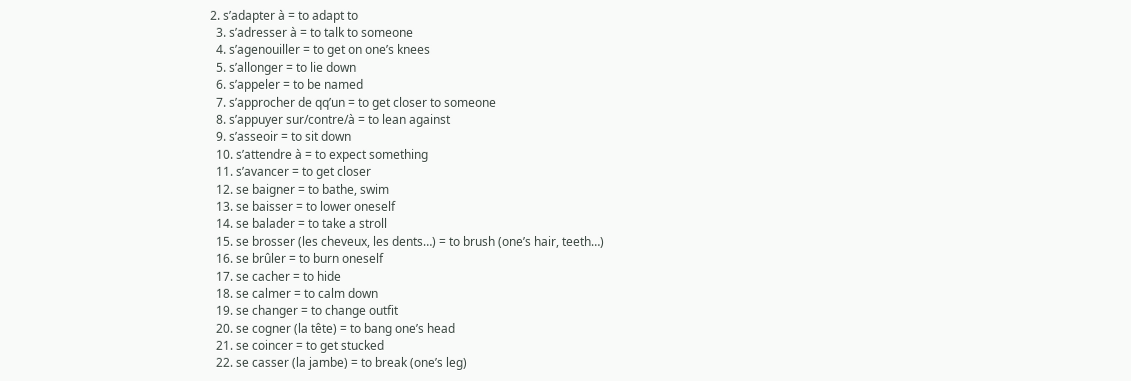2. s’adapter à = to adapt to
  3. s’adresser à = to talk to someone
  4. s’agenouiller = to get on one’s knees
  5. s’allonger = to lie down
  6. s’appeler = to be named
  7. s’approcher de qq’un = to get closer to someone
  8. s’appuyer sur/contre/à = to lean against
  9. s’asseoir = to sit down
  10. s’attendre à = to expect something
  11. s’avancer = to get closer
  12. se baigner = to bathe, swim
  13. se baisser = to lower oneself
  14. se balader = to take a stroll
  15. se brosser (les cheveux, les dents…) = to brush (one’s hair, teeth…)
  16. se brûler = to burn oneself
  17. se cacher = to hide
  18. se calmer = to calm down
  19. se changer = to change outfit
  20. se cogner (la tête) = to bang one’s head
  21. se coincer = to get stucked
  22. se casser (la jambe) = to break (one’s leg)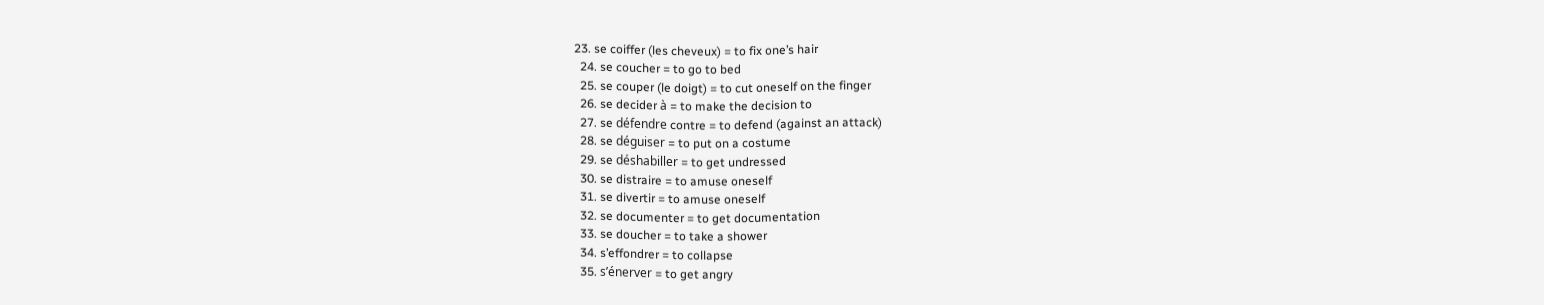23. se coiffer (les cheveux) = to fix one’s hair
  24. se coucher = to go to bed
  25. se couper (le doigt) = to cut oneself on the finger
  26. se decider à = to make the decision to
  27. se défendre contre = to defend (against an attack)
  28. se déguiser = to put on a costume
  29. se déshabiller = to get undressed
  30. se distraire = to amuse oneself
  31. se divertir = to amuse oneself
  32. se documenter = to get documentation
  33. se doucher = to take a shower
  34. s’effondrer = to collapse
  35. s’énerver = to get angry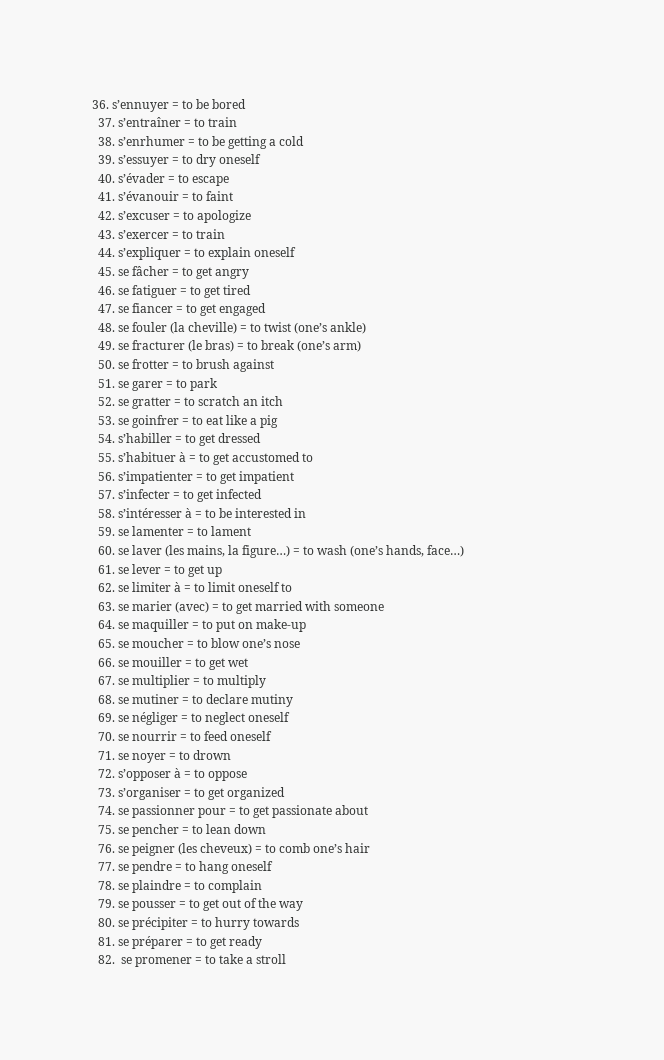36. s’ennuyer = to be bored
  37. s’entraîner = to train
  38. s’enrhumer = to be getting a cold
  39. s’essuyer = to dry oneself
  40. s’évader = to escape
  41. s’évanouir = to faint
  42. s’excuser = to apologize
  43. s’exercer = to train
  44. s’expliquer = to explain oneself
  45. se fâcher = to get angry
  46. se fatiguer = to get tired
  47. se fiancer = to get engaged
  48. se fouler (la cheville) = to twist (one’s ankle)
  49. se fracturer (le bras) = to break (one’s arm)
  50. se frotter = to brush against
  51. se garer = to park
  52. se gratter = to scratch an itch
  53. se goinfrer = to eat like a pig
  54. s’habiller = to get dressed
  55. s’habituer à = to get accustomed to
  56. s’impatienter = to get impatient
  57. s’infecter = to get infected
  58. s’intéresser à = to be interested in
  59. se lamenter = to lament
  60. se laver (les mains, la figure…) = to wash (one’s hands, face…)
  61. se lever = to get up
  62. se limiter à = to limit oneself to
  63. se marier (avec) = to get married with someone
  64. se maquiller = to put on make-up
  65. se moucher = to blow one’s nose
  66. se mouiller = to get wet
  67. se multiplier = to multiply
  68. se mutiner = to declare mutiny
  69. se négliger = to neglect oneself
  70. se nourrir = to feed oneself
  71. se noyer = to drown
  72. s’opposer à = to oppose
  73. s’organiser = to get organized
  74. se passionner pour = to get passionate about
  75. se pencher = to lean down
  76. se peigner (les cheveux) = to comb one’s hair
  77. se pendre = to hang oneself
  78. se plaindre = to complain
  79. se pousser = to get out of the way
  80. se précipiter = to hurry towards
  81. se préparer = to get ready
  82.  se promener = to take a stroll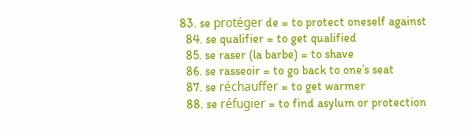83. se protéger de = to protect oneself against
  84. se qualifier = to get qualified
  85. se raser (la barbe) = to shave
  86. se rasseoir = to go back to one’s seat
  87. se réchauffer = to get warmer
  88. se réfugier = to find asylum or protection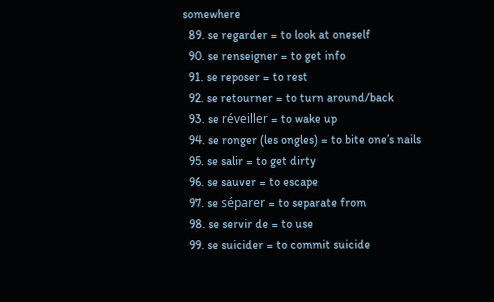somewhere
  89. se regarder = to look at oneself
  90. se renseigner = to get info
  91. se reposer = to rest
  92. se retourner = to turn around/back
  93. se réveiller = to wake up
  94. se ronger (les ongles) = to bite one’s nails
  95. se salir = to get dirty
  96. se sauver = to escape
  97. se séparer = to separate from
  98. se servir de = to use
  99. se suicider = to commit suicide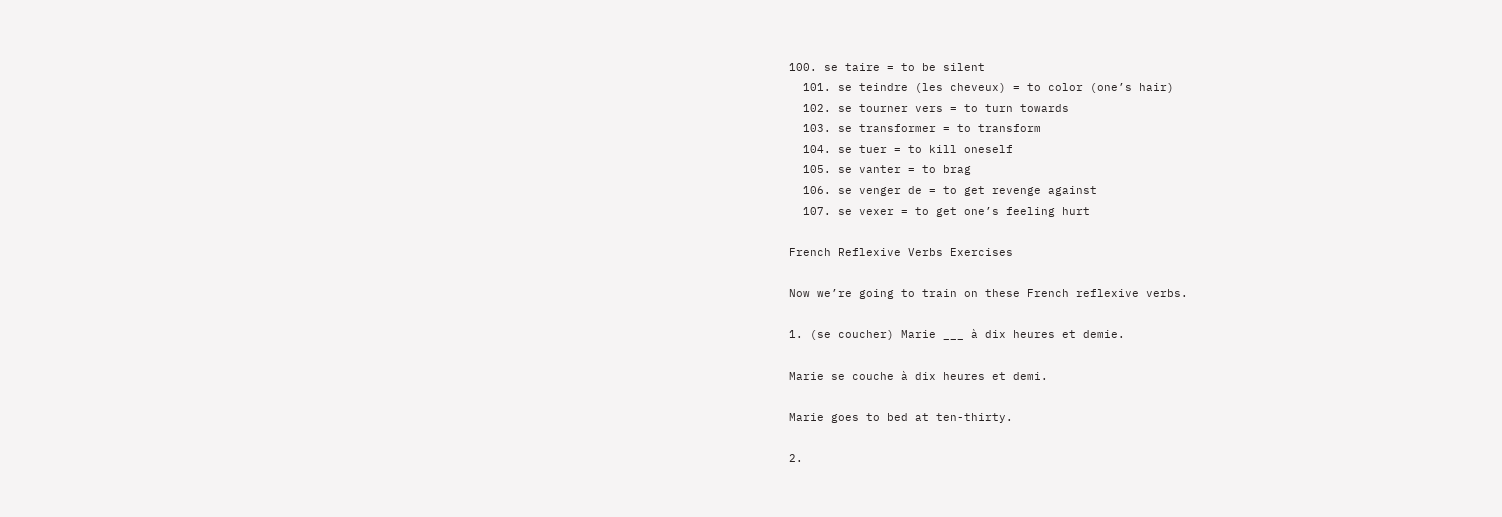100. se taire = to be silent
  101. se teindre (les cheveux) = to color (one’s hair)
  102. se tourner vers = to turn towards
  103. se transformer = to transform
  104. se tuer = to kill oneself
  105. se vanter = to brag
  106. se venger de = to get revenge against
  107. se vexer = to get one’s feeling hurt

French Reflexive Verbs Exercises

Now we’re going to train on these French reflexive verbs.

1. (se coucher) Marie ___ à dix heures et demie.

Marie se couche à dix heures et demi.

Marie goes to bed at ten-thirty.

2.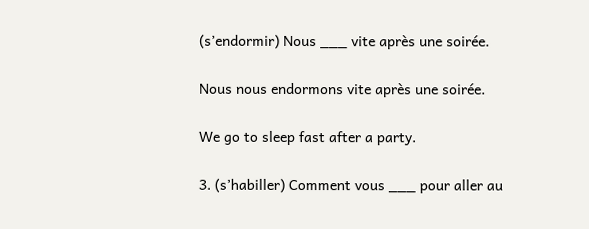(s’endormir) Nous ___ vite après une soirée.

Nous nous endormons vite après une soirée.

We go to sleep fast after a party.

3. (s’habiller) Comment vous ___ pour aller au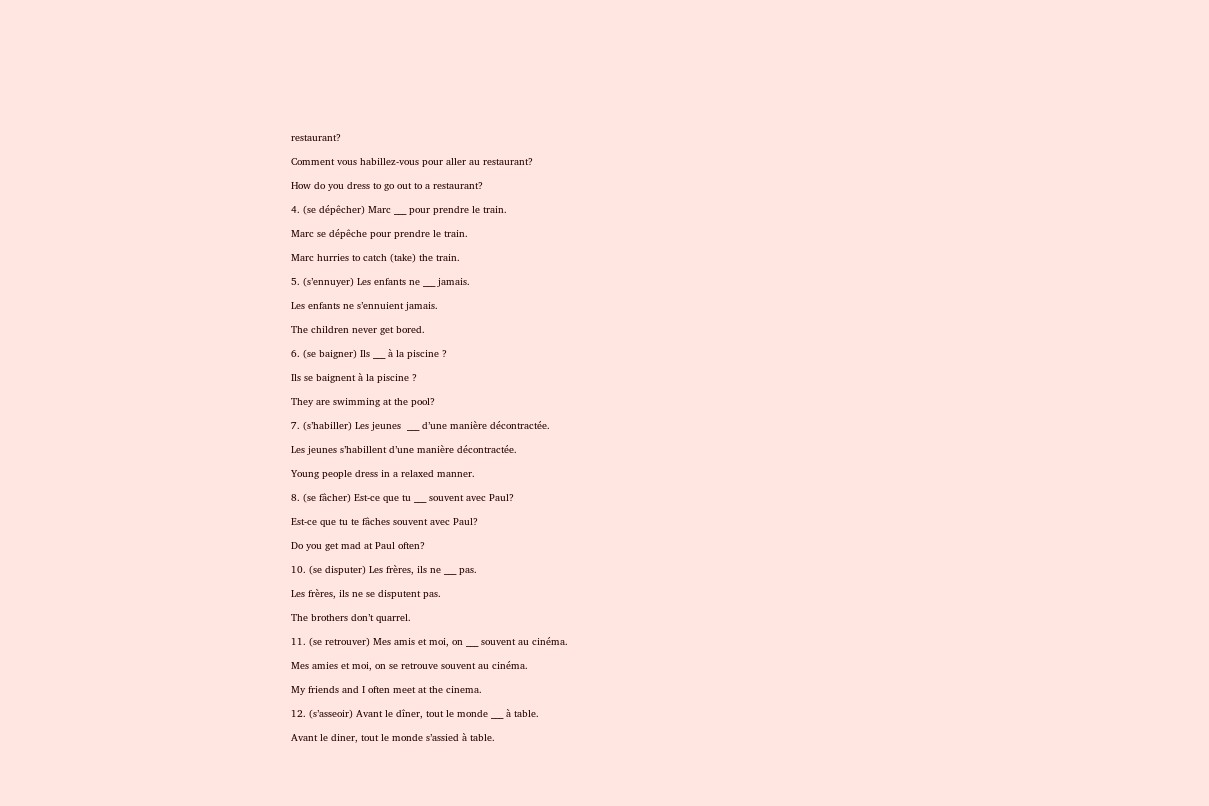restaurant?

Comment vous habillez-vous pour aller au restaurant?

How do you dress to go out to a restaurant?

4. (se dépêcher) Marc ___ pour prendre le train.

Marc se dépêche pour prendre le train.

Marc hurries to catch (take) the train.

5. (s’ennuyer) Les enfants ne ___ jamais.

Les enfants ne s’ennuient jamais.

The children never get bored.

6. (se baigner) Ils ___ à la piscine ?

Ils se baignent à la piscine ?

They are swimming at the pool?

7. (s’habiller) Les jeunes  ___ d’une manière décontractée.

Les jeunes s’habillent d’une manière décontractée.

Young people dress in a relaxed manner.

8. (se fâcher) Est-ce que tu ___ souvent avec Paul?

Est-ce que tu te fâches souvent avec Paul?

Do you get mad at Paul often?

10. (se disputer) Les frères, ils ne ___ pas.

Les frères, ils ne se disputent pas.

The brothers don’t quarrel.

11. (se retrouver) Mes amis et moi, on ___ souvent au cinéma.

Mes amies et moi, on se retrouve souvent au cinéma.

My friends and I often meet at the cinema.

12. (s’asseoir) Avant le dîner, tout le monde ___ à table.

Avant le diner, tout le monde s’assied à table.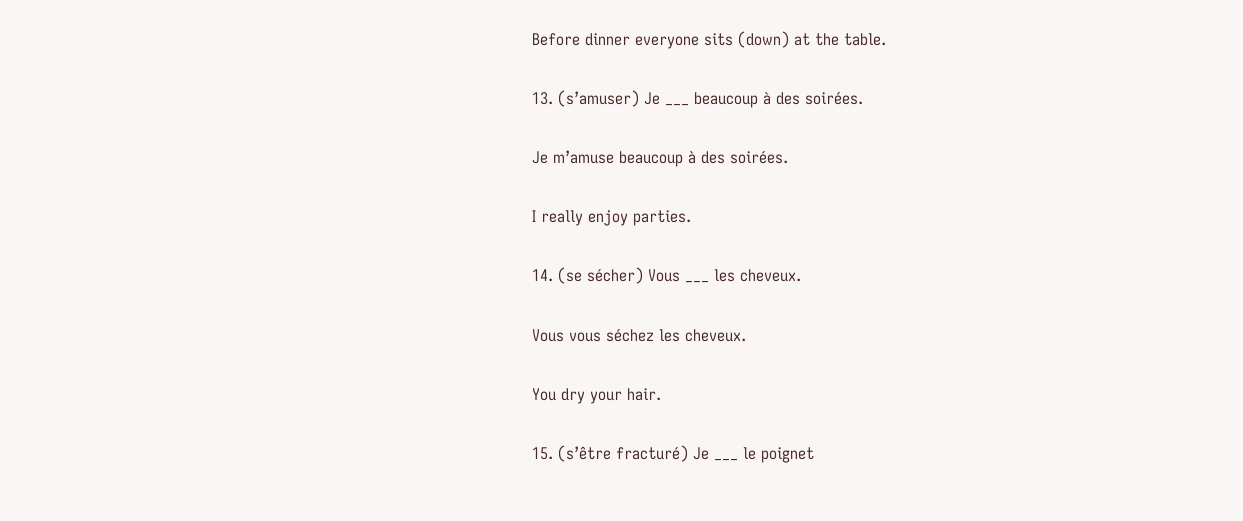Before dinner everyone sits (down) at the table.

13. (s’amuser) Je ___ beaucoup à des soirées.

Je m’amuse beaucoup à des soirées.

I really enjoy parties.

14. (se sécher) Vous ___ les cheveux.

Vous vous séchez les cheveux.

You dry your hair.

15. (s’être fracturé) Je ___ le poignet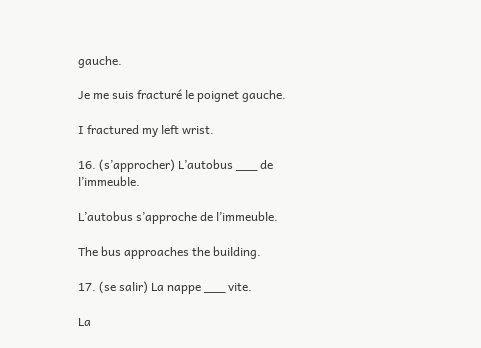gauche.

Je me suis fracturé le poignet gauche.

I fractured my left wrist.

16. (s’approcher) L’autobus ___ de l’immeuble.

L’autobus s’approche de l’immeuble.

The bus approaches the building.

17. (se salir) La nappe ___ vite.

La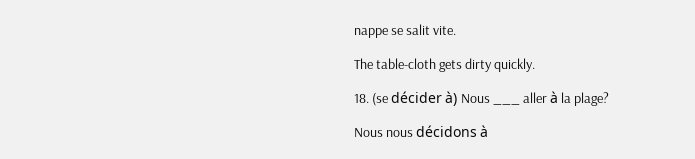nappe se salit vite.

The table-cloth gets dirty quickly.

18. (se décider à) Nous ___ aller à la plage?

Nous nous décidons à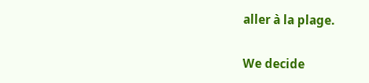aller à la plage.

We decide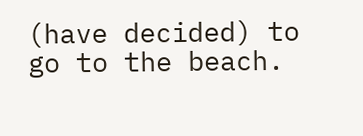(have decided) to go to the beach.